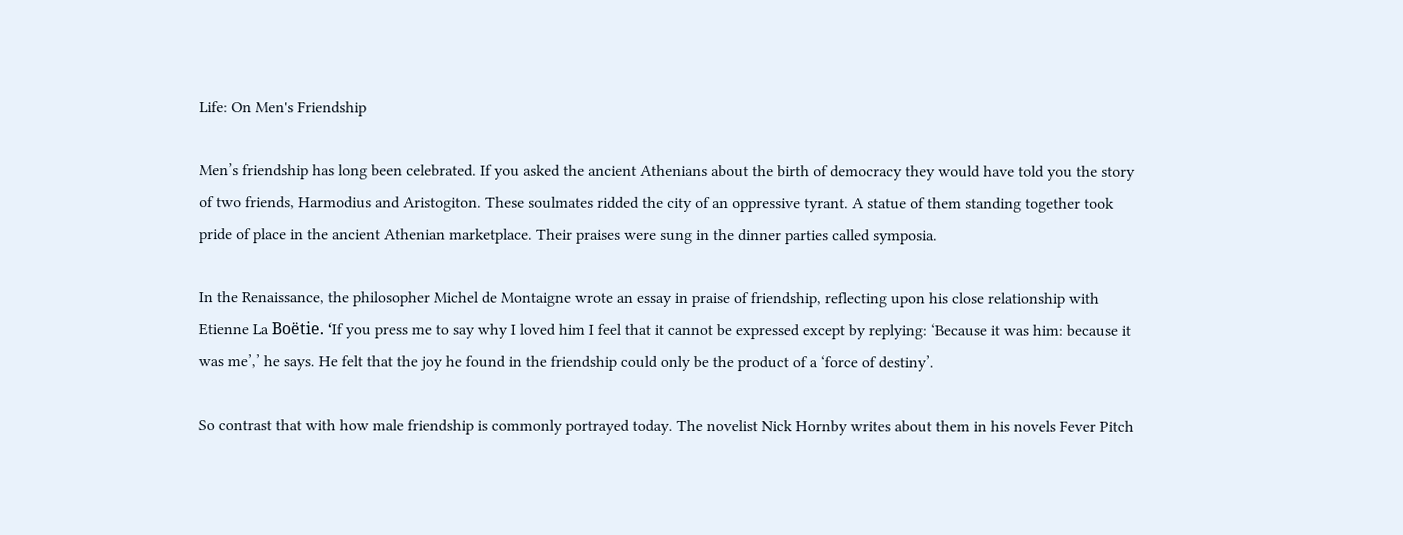Life: On Men's Friendship

Men’s friendship has long been celebrated. If you asked the ancient Athenians about the birth of democracy they would have told you the story of two friends, Harmodius and Aristogiton. These soulmates ridded the city of an oppressive tyrant. A statue of them standing together took pride of place in the ancient Athenian marketplace. Their praises were sung in the dinner parties called symposia.

In the Renaissance, the philosopher Michel de Montaigne wrote an essay in praise of friendship, reflecting upon his close relationship with Etienne La Boëtie. ‘If you press me to say why I loved him I feel that it cannot be expressed except by replying: ‘Because it was him: because it was me’,’ he says. He felt that the joy he found in the friendship could only be the product of a ‘force of destiny’.

So contrast that with how male friendship is commonly portrayed today. The novelist Nick Hornby writes about them in his novels Fever Pitch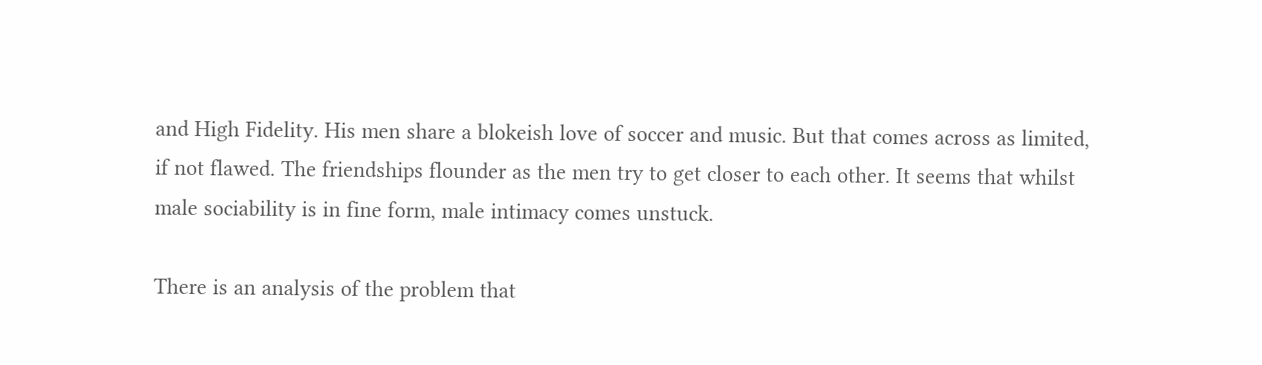and High Fidelity. His men share a blokeish love of soccer and music. But that comes across as limited, if not flawed. The friendships flounder as the men try to get closer to each other. It seems that whilst male sociability is in fine form, male intimacy comes unstuck.

There is an analysis of the problem that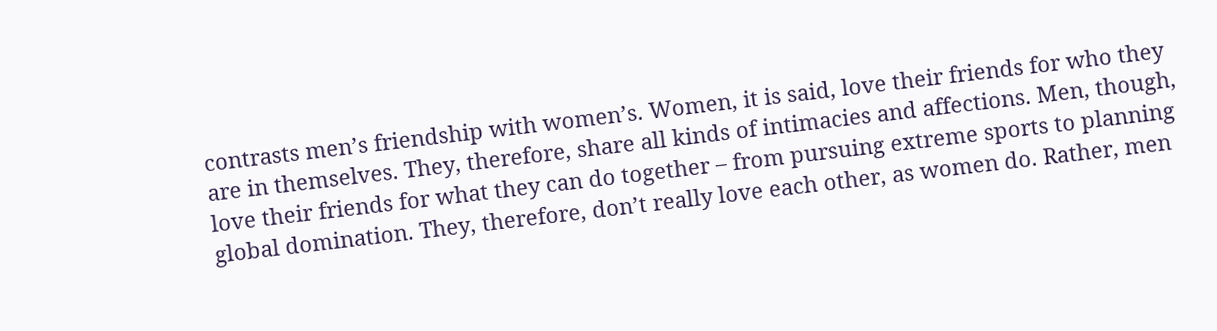contrasts men’s friendship with women’s. Women, it is said, love their friends for who they are in themselves. They, therefore, share all kinds of intimacies and affections. Men, though, love their friends for what they can do together – from pursuing extreme sports to planning global domination. They, therefore, don’t really love each other, as women do. Rather, men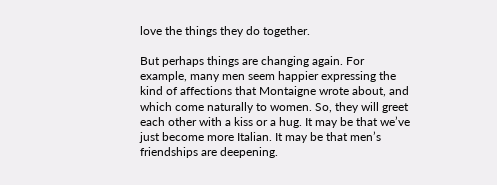love the things they do together.

But perhaps things are changing again. For example, many men seem happier expressing the kind of affections that Montaigne wrote about, and which come naturally to women. So, they will greet each other with a kiss or a hug. It may be that we’ve just become more Italian. It may be that men’s friendships are deepening.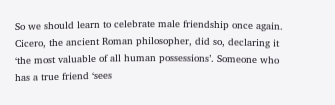So we should learn to celebrate male friendship once again. Cicero, the ancient Roman philosopher, did so, declaring it ‘the most valuable of all human possessions’. Someone who has a true friend ‘sees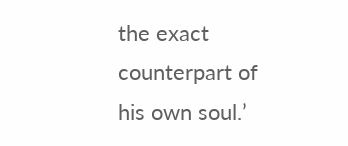the exact counterpart of his own soul.’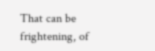That can be frightening, of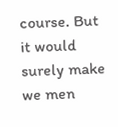course. But it would surely make we men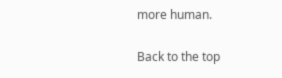more human.

Back to the top